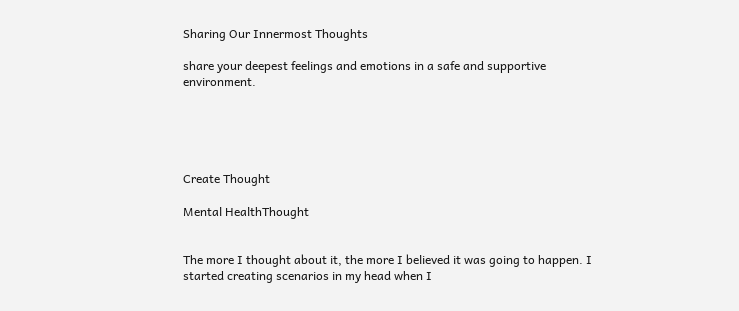Sharing Our Innermost Thoughts

share your deepest feelings and emotions in a safe and supportive environment.





Create Thought

Mental HealthThought


The more I thought about it, the more I believed it was going to happen. I started creating scenarios in my head when I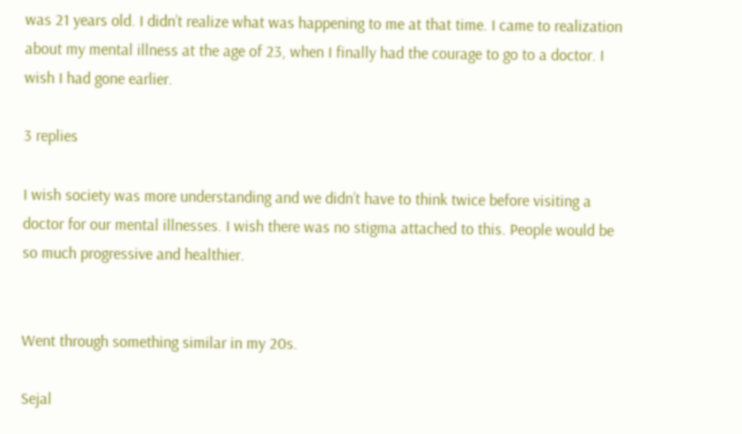was 21 years old. I didn’t realize what was happening to me at that time. I came to realization about my mental illness at the age of 23, when I finally had the courage to go to a doctor. I wish I had gone earlier.

3 replies

I wish society was more understanding and we didn’t have to think twice before visiting a doctor for our mental illnesses. I wish there was no stigma attached to this. People would be so much progressive and healthier.


Went through something similar in my 20s.

Sejal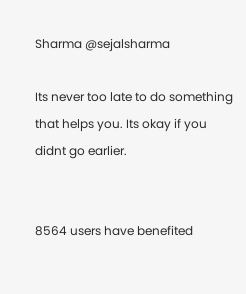Sharma @sejalsharma

Its never too late to do something that helps you. Its okay if you didnt go earlier.


8564 users have benefited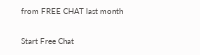from FREE CHAT last month

Start Free Chat